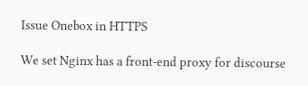Issue Onebox in HTTPS

We set Nginx has a front-end proxy for discourse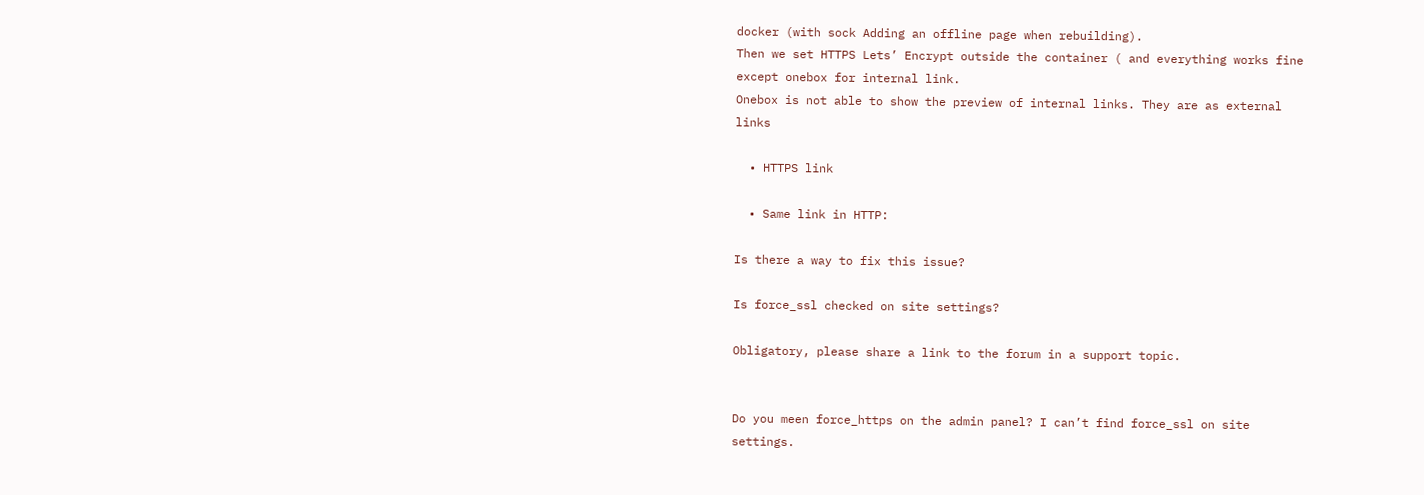docker (with sock Adding an offline page when rebuilding).
Then we set HTTPS Lets’ Encrypt outside the container ( and everything works fine except onebox for internal link.
Onebox is not able to show the preview of internal links. They are as external links

  • HTTPS link

  • Same link in HTTP:

Is there a way to fix this issue?

Is force_ssl checked on site settings?

Obligatory, please share a link to the forum in a support topic.


Do you meen force_https on the admin panel? I can’t find force_ssl on site settings.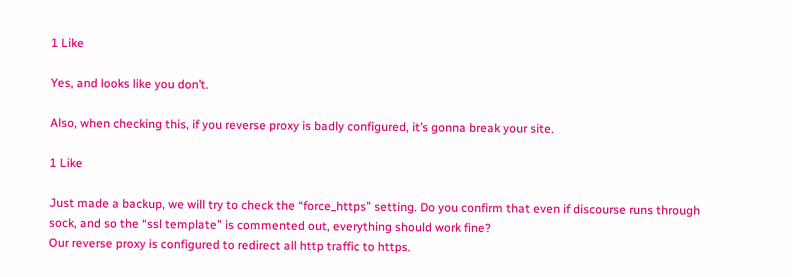1 Like

Yes, and looks like you don’t.

Also, when checking this, if you reverse proxy is badly configured, it’s gonna break your site.

1 Like

Just made a backup, we will try to check the “force_https” setting. Do you confirm that even if discourse runs through sock, and so the “ssl template” is commented out, everything should work fine?
Our reverse proxy is configured to redirect all http traffic to https.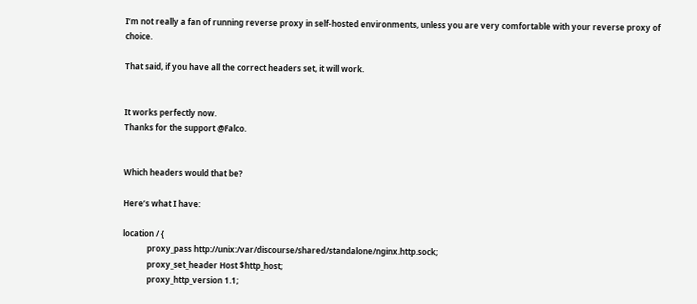I’m not really a fan of running reverse proxy in self-hosted environments, unless you are very comfortable with your reverse proxy of choice.

That said, if you have all the correct headers set, it will work.


It works perfectly now.
Thanks for the support @Falco.


Which headers would that be?

Here’s what I have:

location / {
            proxy_pass http://unix:/var/discourse/shared/standalone/nginx.http.sock;
            proxy_set_header Host $http_host;
            proxy_http_version 1.1;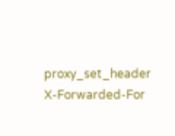proxy_set_header X-Forwarded-For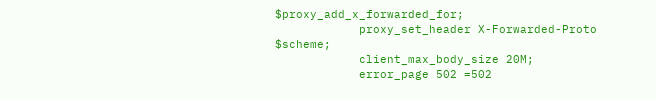$proxy_add_x_forwarded_for;
            proxy_set_header X-Forwarded-Proto $scheme;
            client_max_body_size 20M;
            error_page 502 =502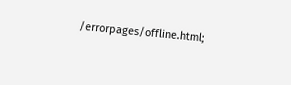/errorpages/offline.html;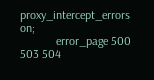proxy_intercept_errors on;
            error_page 500 503 504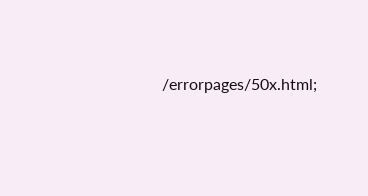/errorpages/50x.html;